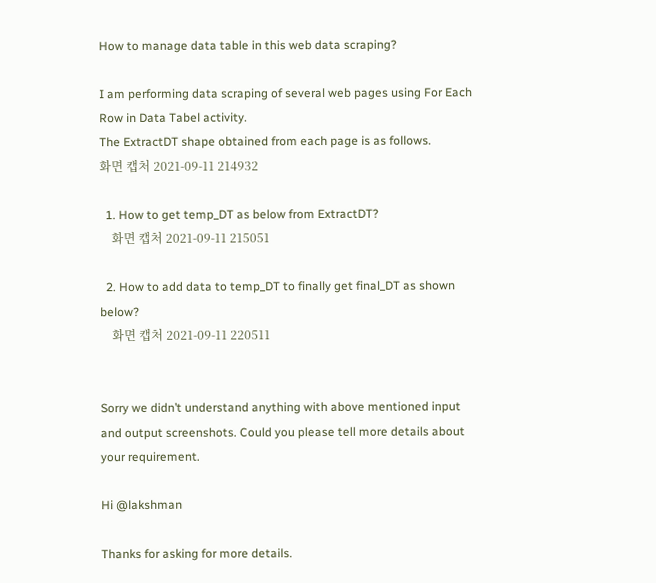How to manage data table in this web data scraping?

I am performing data scraping of several web pages using For Each Row in Data Tabel activity.
The ExtractDT shape obtained from each page is as follows.
화면 캡처 2021-09-11 214932

  1. How to get temp_DT as below from ExtractDT?
    화면 캡처 2021-09-11 215051

  2. How to add data to temp_DT to finally get final_DT as shown below?
    화면 캡처 2021-09-11 220511


Sorry we didn’t understand anything with above mentioned input and output screenshots. Could you please tell more details about your requirement.

Hi @lakshman

Thanks for asking for more details.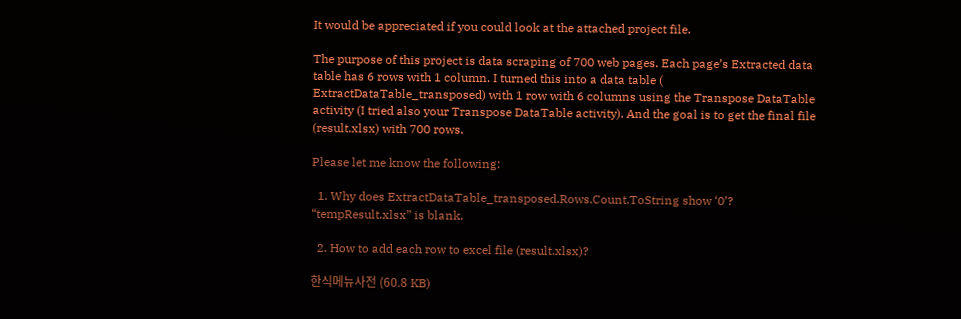It would be appreciated if you could look at the attached project file.

The purpose of this project is data scraping of 700 web pages. Each page’s Extracted data table has 6 rows with 1 column. I turned this into a data table ( ExtractDataTable_transposed) with 1 row with 6 columns using the Transpose DataTable activity (I tried also your Transpose DataTable activity). And the goal is to get the final file (result.xlsx) with 700 rows.

Please let me know the following:

  1. Why does ExtractDataTable_transposed.Rows.Count.ToString show ‘0’? “tempResult.xlsx” is blank.

  2. How to add each row to excel file (result.xlsx)?

한식메뉴사전 (60.8 KB)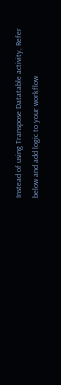Instead of using Transpose Datatable activity, Refer below and add logic to your workflow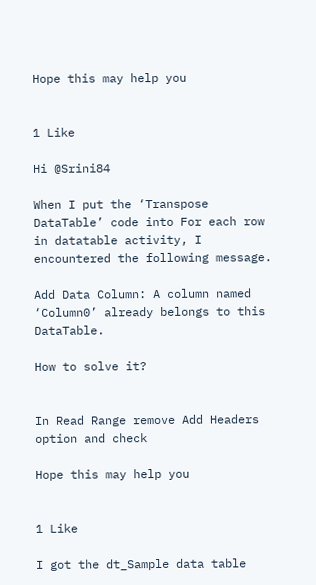Hope this may help you


1 Like

Hi @Srini84

When I put the ‘Transpose DataTable’ code into For each row in datatable activity, I encountered the following message.

Add Data Column: A column named ‘Column0’ already belongs to this DataTable.

How to solve it?


In Read Range remove Add Headers option and check

Hope this may help you


1 Like

I got the dt_Sample data table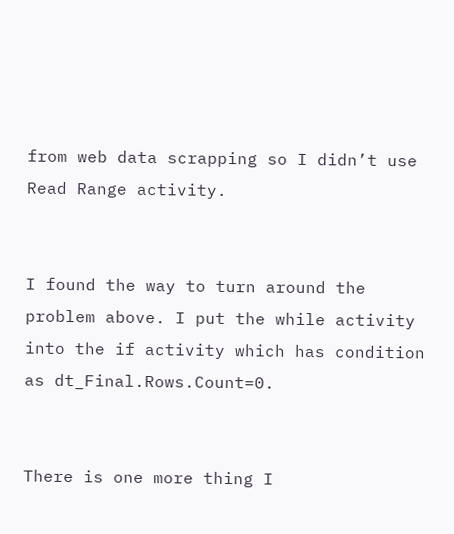from web data scrapping so I didn’t use Read Range activity.


I found the way to turn around the problem above. I put the while activity into the if activity which has condition as dt_Final.Rows.Count=0.


There is one more thing I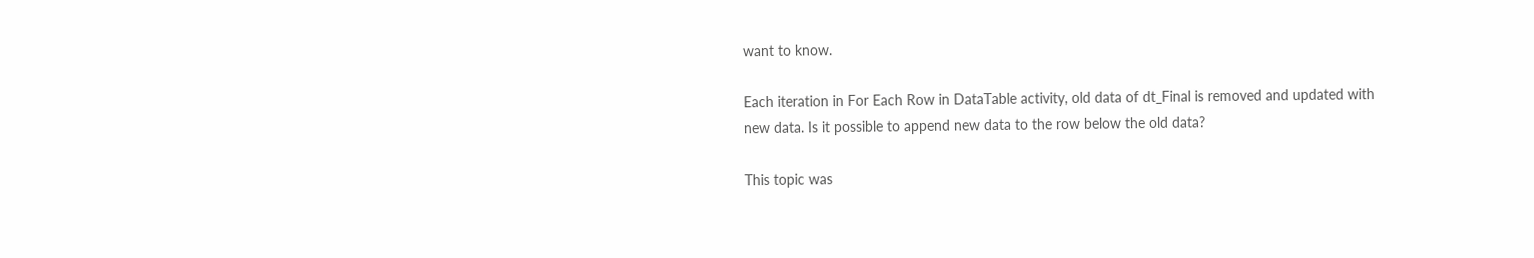want to know.

Each iteration in For Each Row in DataTable activity, old data of dt_Final is removed and updated with new data. Is it possible to append new data to the row below the old data?

This topic was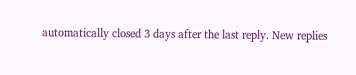automatically closed 3 days after the last reply. New replies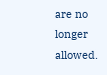are no longer allowed.